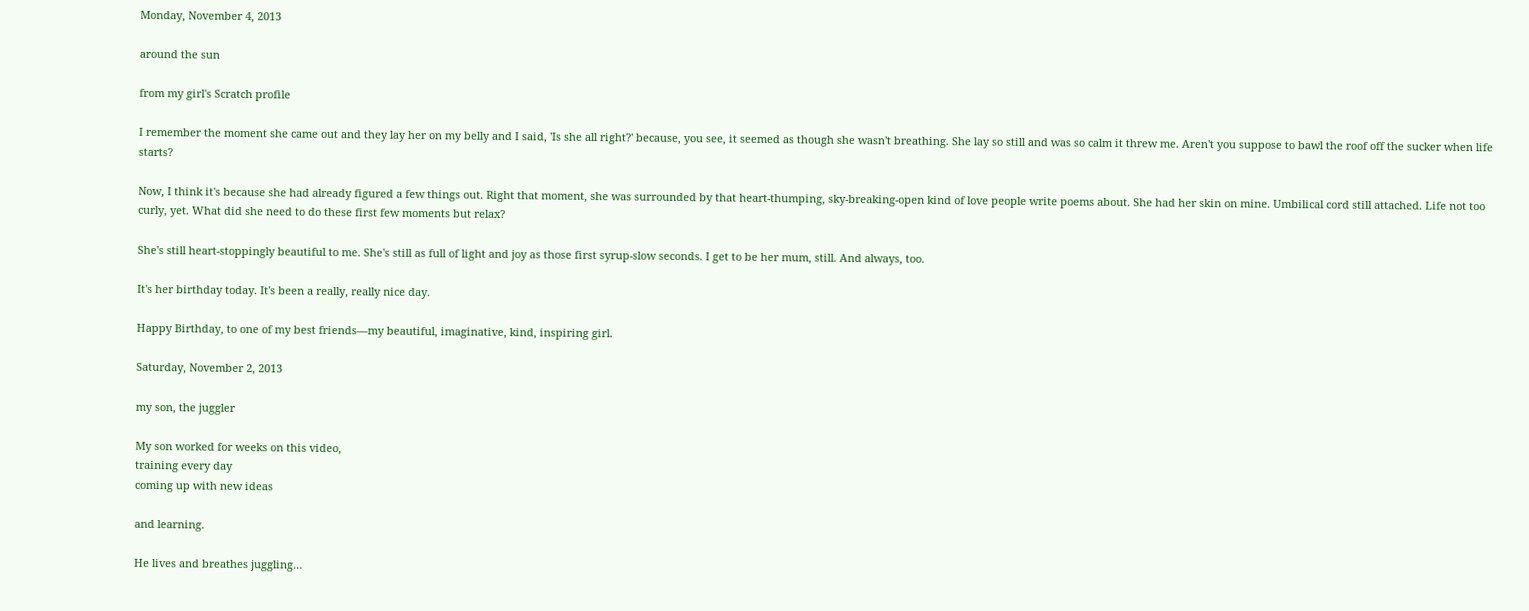Monday, November 4, 2013

around the sun

from my girl's Scratch profile

I remember the moment she came out and they lay her on my belly and I said, 'Is she all right?' because, you see, it seemed as though she wasn't breathing. She lay so still and was so calm it threw me. Aren't you suppose to bawl the roof off the sucker when life starts?

Now, I think it's because she had already figured a few things out. Right that moment, she was surrounded by that heart-thumping, sky-breaking-open kind of love people write poems about. She had her skin on mine. Umbilical cord still attached. Life not too curly, yet. What did she need to do these first few moments but relax?

She's still heart-stoppingly beautiful to me. She's still as full of light and joy as those first syrup-slow seconds. I get to be her mum, still. And always, too.

It's her birthday today. It's been a really, really nice day.

Happy Birthday, to one of my best friends—my beautiful, imaginative, kind, inspiring girl.

Saturday, November 2, 2013

my son, the juggler

My son worked for weeks on this video,
training every day
coming up with new ideas

and learning.

He lives and breathes juggling…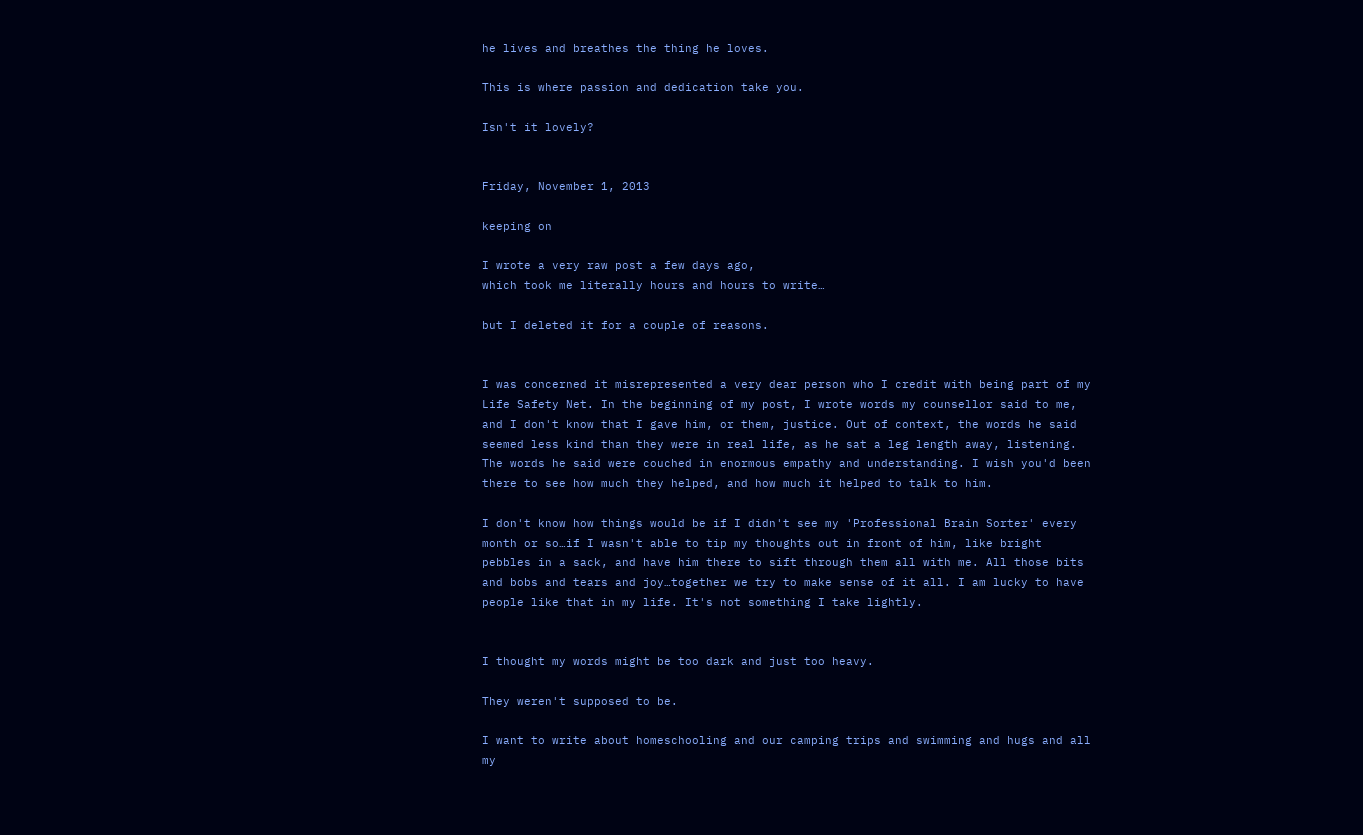he lives and breathes the thing he loves.

This is where passion and dedication take you.

Isn't it lovely?


Friday, November 1, 2013

keeping on

I wrote a very raw post a few days ago,
which took me literally hours and hours to write…

but I deleted it for a couple of reasons.


I was concerned it misrepresented a very dear person who I credit with being part of my Life Safety Net. In the beginning of my post, I wrote words my counsellor said to me, and I don't know that I gave him, or them, justice. Out of context, the words he said seemed less kind than they were in real life, as he sat a leg length away, listening. The words he said were couched in enormous empathy and understanding. I wish you'd been there to see how much they helped, and how much it helped to talk to him.

I don't know how things would be if I didn't see my 'Professional Brain Sorter' every month or so…if I wasn't able to tip my thoughts out in front of him, like bright pebbles in a sack, and have him there to sift through them all with me. All those bits and bobs and tears and joy…together we try to make sense of it all. I am lucky to have people like that in my life. It's not something I take lightly.


I thought my words might be too dark and just too heavy.

They weren't supposed to be.

I want to write about homeschooling and our camping trips and swimming and hugs and all my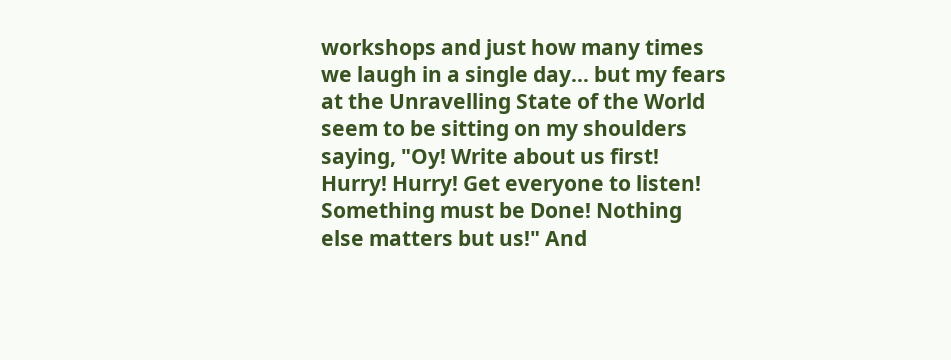workshops and just how many times we laugh in a single day… but my fears at the Unravelling State of the World seem to be sitting on my shoulders saying, "Oy! Write about us first! Hurry! Hurry! Get everyone to listen! Something must be Done! Nothing else matters but us!" And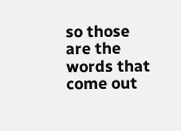so those are the words that come out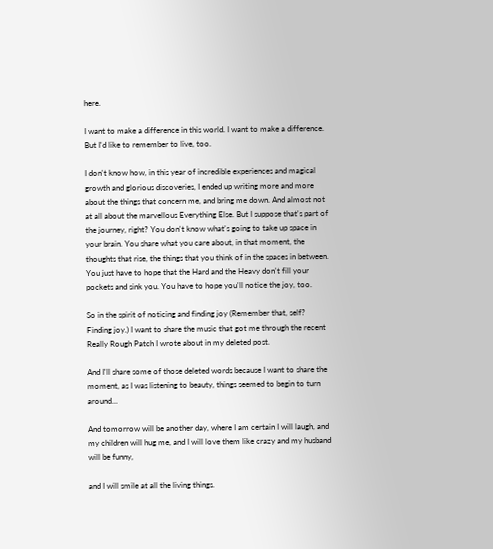here.

I want to make a difference in this world. I want to make a difference. But I'd like to remember to live, too.

I don't know how, in this year of incredible experiences and magical growth and glorious discoveries, I ended up writing more and more about the things that concern me, and bring me down. And almost not at all about the marvellous Everything Else. But I suppose that's part of the journey, right? You don't know what's going to take up space in your brain. You share what you care about, in that moment, the thoughts that rise, the things that you think of in the spaces in between. You just have to hope that the Hard and the Heavy don't fill your pockets and sink you. You have to hope you'll notice the joy, too.

So in the spirit of noticing and finding joy (Remember that, self? Finding joy.) I want to share the music that got me through the recent Really Rough Patch I wrote about in my deleted post.

And I'll share some of those deleted words because I want to share the moment, as I was listening to beauty, things seemed to begin to turn around…

And tomorrow will be another day, where I am certain I will laugh, and my children will hug me, and I will love them like crazy and my husband will be funny,

and I will smile at all the living things.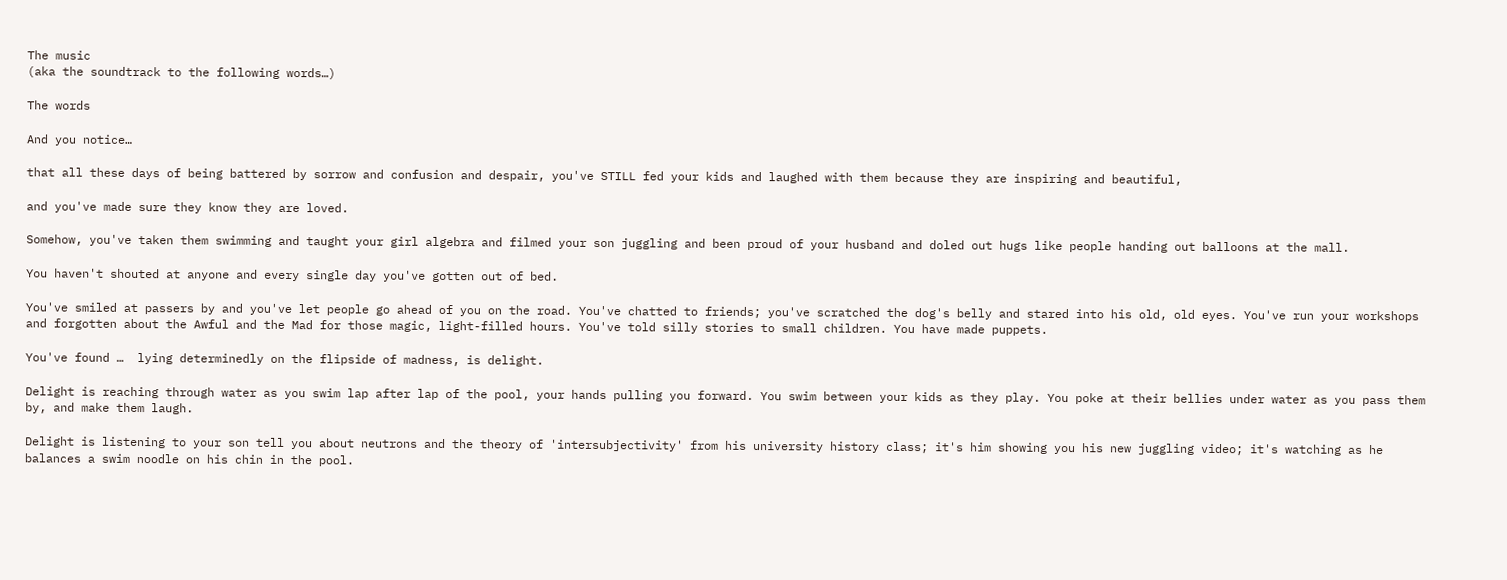The music
(aka the soundtrack to the following words…)

The words

And you notice…

that all these days of being battered by sorrow and confusion and despair, you've STILL fed your kids and laughed with them because they are inspiring and beautiful,

and you've made sure they know they are loved.

Somehow, you've taken them swimming and taught your girl algebra and filmed your son juggling and been proud of your husband and doled out hugs like people handing out balloons at the mall.

You haven't shouted at anyone and every single day you've gotten out of bed.

You've smiled at passers by and you've let people go ahead of you on the road. You've chatted to friends; you've scratched the dog's belly and stared into his old, old eyes. You've run your workshops and forgotten about the Awful and the Mad for those magic, light-filled hours. You've told silly stories to small children. You have made puppets.

You've found …  lying determinedly on the flipside of madness, is delight.

Delight is reaching through water as you swim lap after lap of the pool, your hands pulling you forward. You swim between your kids as they play. You poke at their bellies under water as you pass them by, and make them laugh.

Delight is listening to your son tell you about neutrons and the theory of 'intersubjectivity' from his university history class; it's him showing you his new juggling video; it's watching as he balances a swim noodle on his chin in the pool.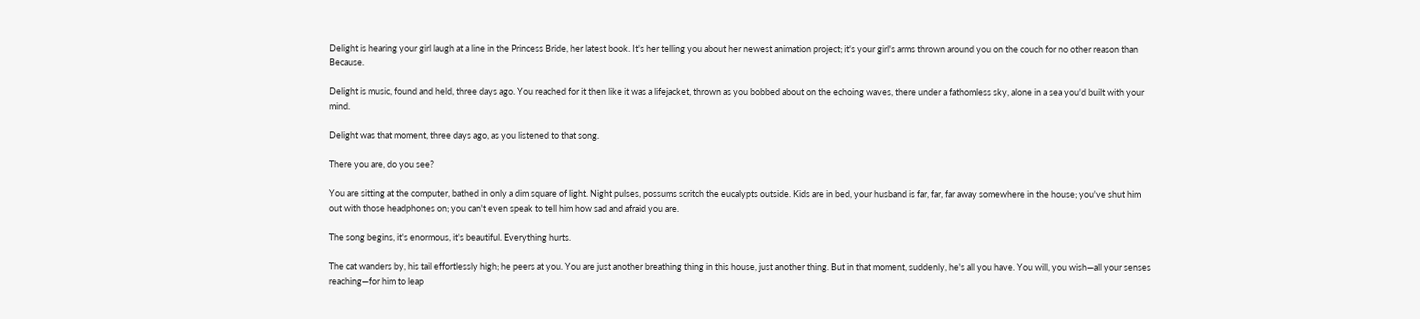Delight is hearing your girl laugh at a line in the Princess Bride, her latest book. It's her telling you about her newest animation project; it's your girl's arms thrown around you on the couch for no other reason than Because.

Delight is music, found and held, three days ago. You reached for it then like it was a lifejacket, thrown as you bobbed about on the echoing waves, there under a fathomless sky, alone in a sea you'd built with your mind.

Delight was that moment, three days ago, as you listened to that song.

There you are, do you see?

You are sitting at the computer, bathed in only a dim square of light. Night pulses, possums scritch the eucalypts outside. Kids are in bed, your husband is far, far, far away somewhere in the house; you've shut him out with those headphones on; you can't even speak to tell him how sad and afraid you are.

The song begins, it's enormous, it's beautiful. Everything hurts.

The cat wanders by, his tail effortlessly high; he peers at you. You are just another breathing thing in this house, just another thing. But in that moment, suddenly, he's all you have. You will, you wish—all your senses reaching—for him to leap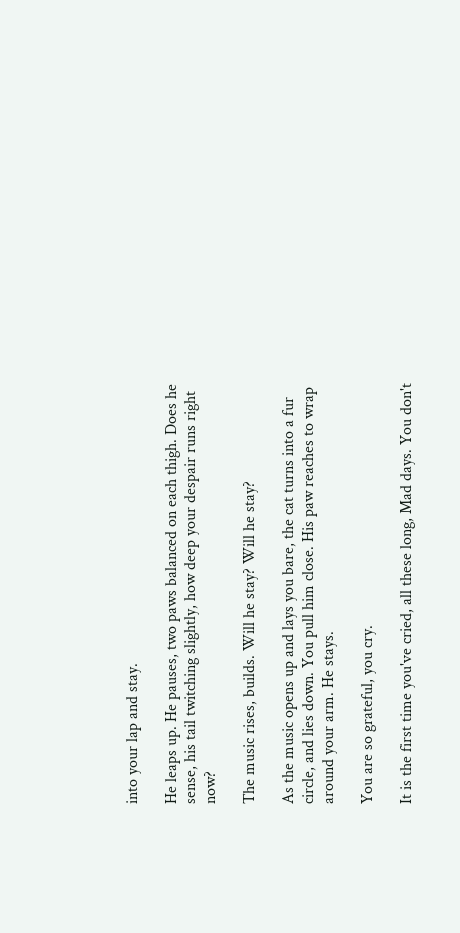into your lap and stay.

He leaps up. He pauses, two paws balanced on each thigh. Does he sense, his tail twitching slightly, how deep your despair runs right now?

The music rises, builds. Will he stay? Will he stay?

As the music opens up and lays you bare, the cat turns into a fur circle, and lies down. You pull him close. His paw reaches to wrap around your arm. He stays.

You are so grateful, you cry.

It is the first time you've cried, all these long, Mad days. You don't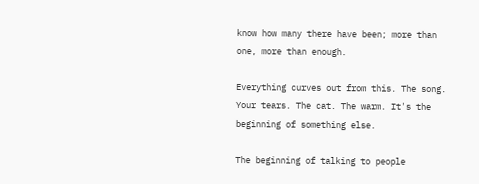know how many there have been; more than one, more than enough.

Everything curves out from this. The song. Your tears. The cat. The warm. It's the beginning of something else.

The beginning of talking to people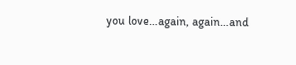you love…again, again…and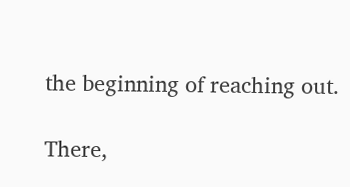the beginning of reaching out.

There,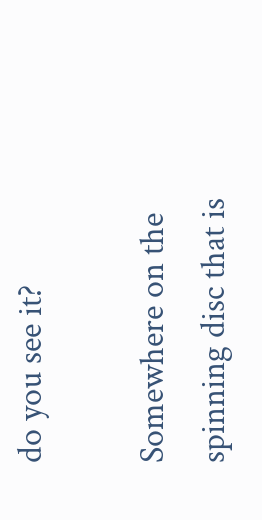do you see it?

Somewhere on the spinning disc that is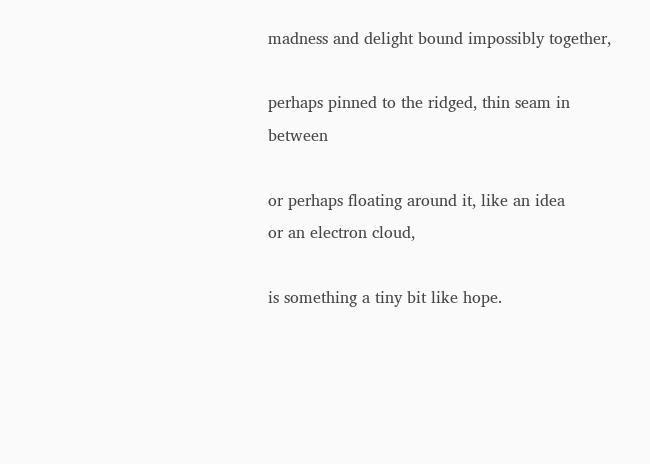madness and delight bound impossibly together,

perhaps pinned to the ridged, thin seam in between

or perhaps floating around it, like an idea
or an electron cloud,

is something a tiny bit like hope.